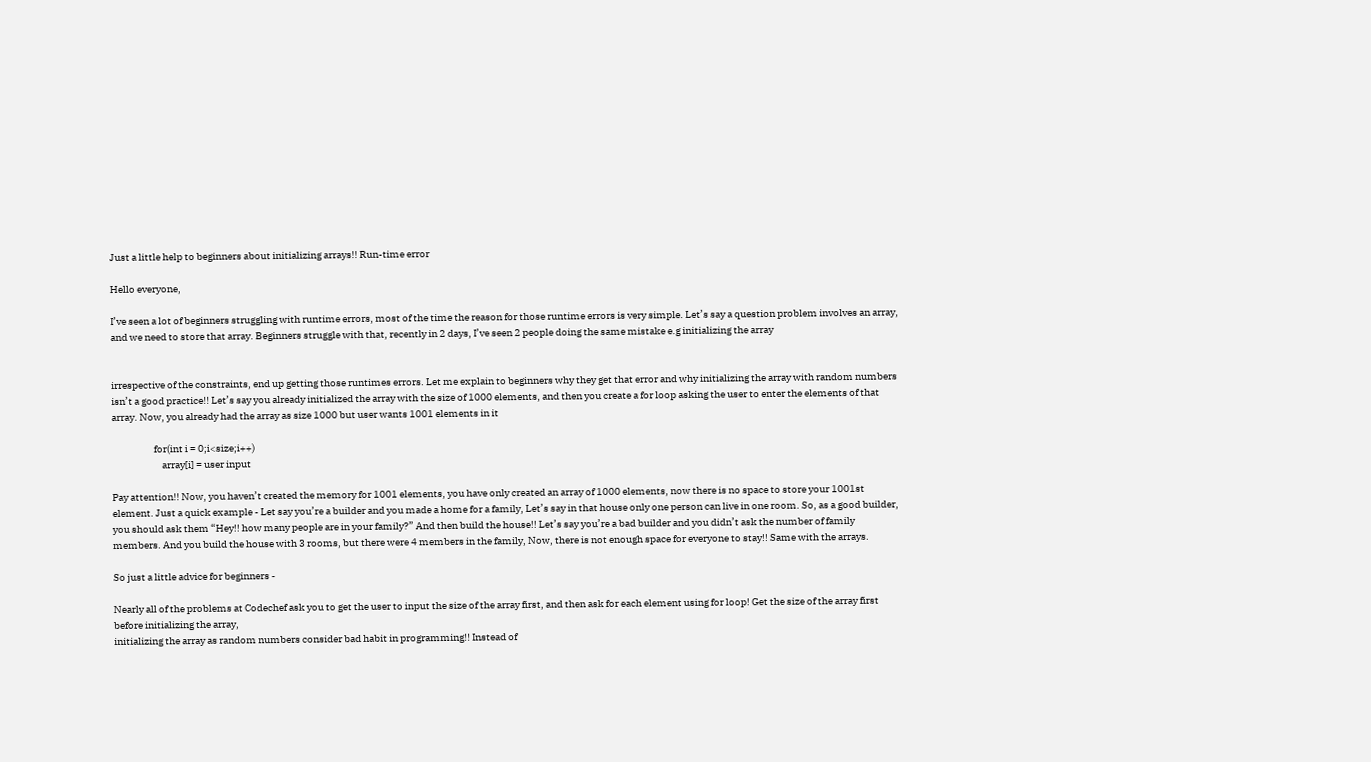Just a little help to beginners about initializing arrays!! Run-time error

Hello everyone,

I’ve seen a lot of beginners struggling with runtime errors, most of the time the reason for those runtime errors is very simple. Let’s say a question problem involves an array, and we need to store that array. Beginners struggle with that, recently in 2 days, I’ve seen 2 people doing the same mistake e.g initializing the array


irrespective of the constraints, end up getting those runtimes errors. Let me explain to beginners why they get that error and why initializing the array with random numbers isn’t a good practice!! Let’s say you already initialized the array with the size of 1000 elements, and then you create a for loop asking the user to enter the elements of that array. Now, you already had the array as size 1000 but user wants 1001 elements in it

                     for(int i = 0;i<size;i++)
                         array[i] = user input

Pay attention!! Now, you haven’t created the memory for 1001 elements, you have only created an array of 1000 elements, now there is no space to store your 1001st element. Just a quick example - Let say you’re a builder and you made a home for a family, Let’s say in that house only one person can live in one room. So, as a good builder, you should ask them “Hey!! how many people are in your family?” And then build the house!! Let’s say you’re a bad builder and you didn’t ask the number of family members. And you build the house with 3 rooms, but there were 4 members in the family, Now, there is not enough space for everyone to stay!! Same with the arrays.

So just a little advice for beginners -

Nearly all of the problems at Codechef ask you to get the user to input the size of the array first, and then ask for each element using for loop! Get the size of the array first before initializing the array,
initializing the array as random numbers consider bad habit in programming!! Instead of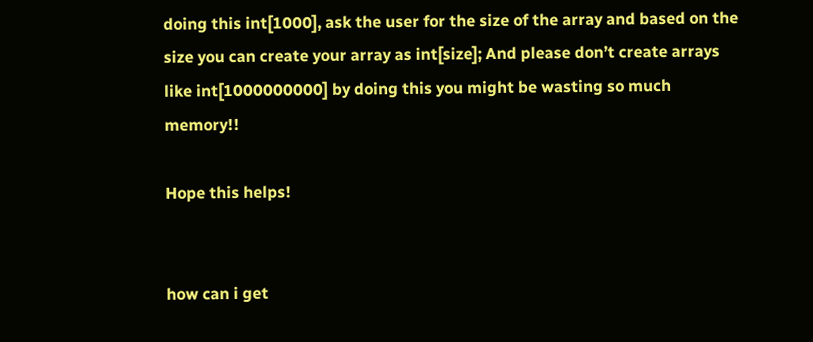doing this int[1000], ask the user for the size of the array and based on the size you can create your array as int[size]; And please don’t create arrays like int[1000000000] by doing this you might be wasting so much memory!!

Hope this helps!


how can i get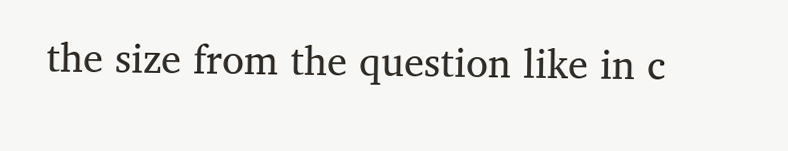the size from the question like in c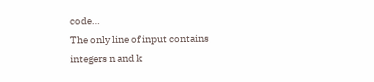code…
The only line of input contains integers n and k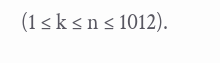(1 ≤ k ≤ n ≤ 1012).